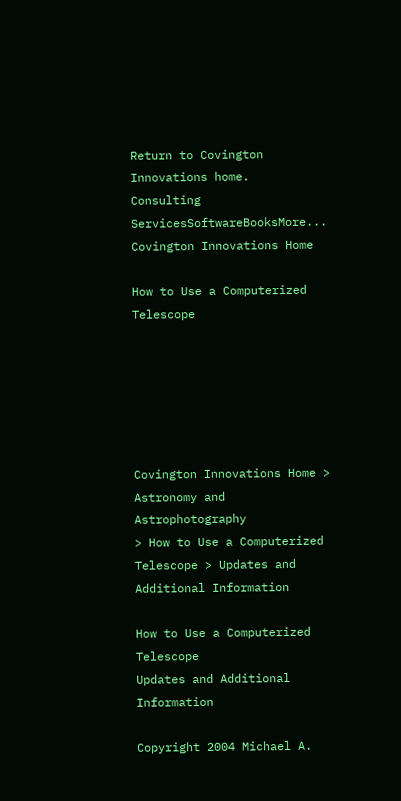Return to Covington Innovations home.
Consulting ServicesSoftwareBooksMore...
Covington Innovations Home

How to Use a Computerized Telescope






Covington Innovations Home > Astronomy and Astrophotography
> How to Use a Computerized Telescope > Updates and Additional Information

How to Use a Computerized Telescope
Updates and Additional Information

Copyright 2004 Michael A.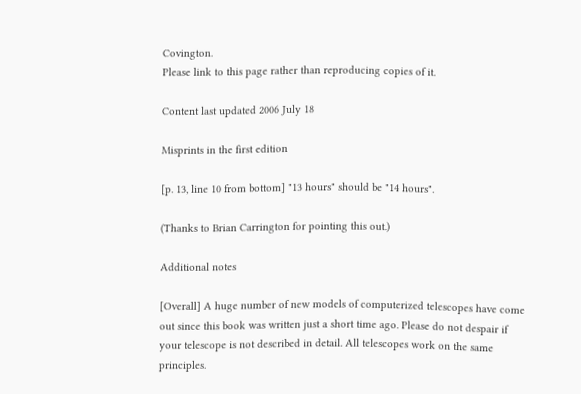Covington.
Please link to this page rather than reproducing copies of it.

Content last updated 2006 July 18

Misprints in the first edition

[p. 13, line 10 from bottom] "13 hours" should be "14 hours".

(Thanks to Brian Carrington for pointing this out.)

Additional notes

[Overall] A huge number of new models of computerized telescopes have come out since this book was written just a short time ago. Please do not despair if your telescope is not described in detail. All telescopes work on the same principles.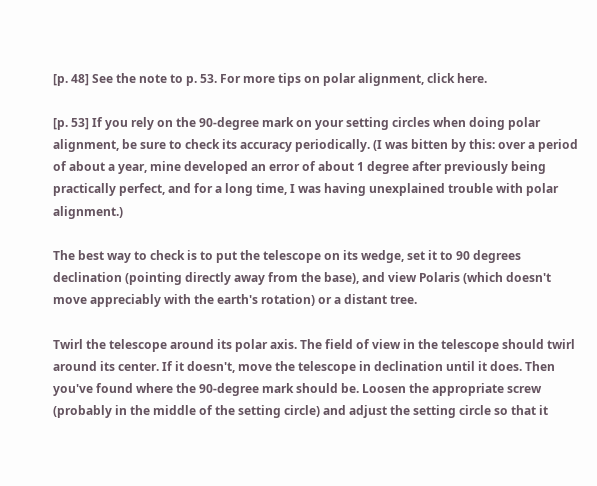[p. 48] See the note to p. 53. For more tips on polar alignment, click here.

[p. 53] If you rely on the 90-degree mark on your setting circles when doing polar alignment, be sure to check its accuracy periodically. (I was bitten by this: over a period of about a year, mine developed an error of about 1 degree after previously being practically perfect, and for a long time, I was having unexplained trouble with polar alignment.)

The best way to check is to put the telescope on its wedge, set it to 90 degrees declination (pointing directly away from the base), and view Polaris (which doesn't move appreciably with the earth's rotation) or a distant tree.

Twirl the telescope around its polar axis. The field of view in the telescope should twirl around its center. If it doesn't, move the telescope in declination until it does. Then you've found where the 90-degree mark should be. Loosen the appropriate screw (probably in the middle of the setting circle) and adjust the setting circle so that it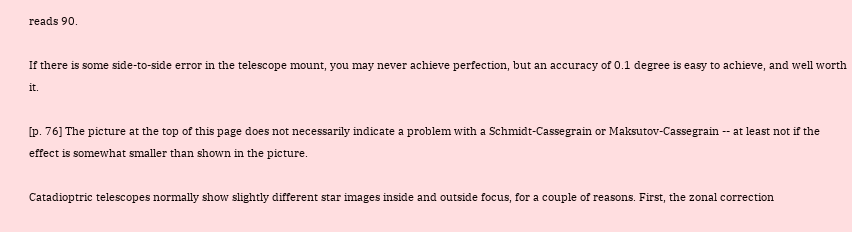reads 90.

If there is some side-to-side error in the telescope mount, you may never achieve perfection, but an accuracy of 0.1 degree is easy to achieve, and well worth it.

[p. 76] The picture at the top of this page does not necessarily indicate a problem with a Schmidt-Cassegrain or Maksutov-Cassegrain -- at least not if the effect is somewhat smaller than shown in the picture.

Catadioptric telescopes normally show slightly different star images inside and outside focus, for a couple of reasons. First, the zonal correction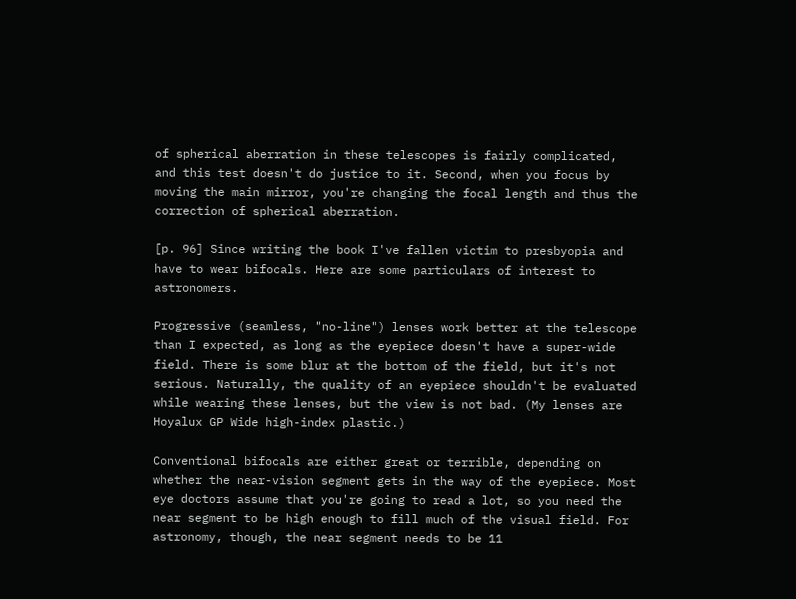of spherical aberration in these telescopes is fairly complicated, and this test doesn't do justice to it. Second, when you focus by moving the main mirror, you're changing the focal length and thus the correction of spherical aberration.

[p. 96] Since writing the book I've fallen victim to presbyopia and have to wear bifocals. Here are some particulars of interest to astronomers.

Progressive (seamless, "no-line") lenses work better at the telescope than I expected, as long as the eyepiece doesn't have a super-wide field. There is some blur at the bottom of the field, but it's not serious. Naturally, the quality of an eyepiece shouldn't be evaluated while wearing these lenses, but the view is not bad. (My lenses are Hoyalux GP Wide high-index plastic.)

Conventional bifocals are either great or terrible, depending on whether the near-vision segment gets in the way of the eyepiece. Most eye doctors assume that you're going to read a lot, so you need the near segment to be high enough to fill much of the visual field. For astronomy, though, the near segment needs to be 11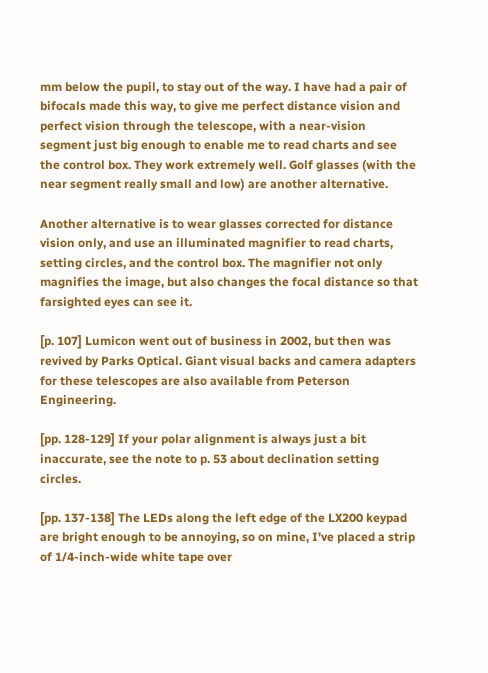mm below the pupil, to stay out of the way. I have had a pair of bifocals made this way, to give me perfect distance vision and perfect vision through the telescope, with a near-vision segment just big enough to enable me to read charts and see the control box. They work extremely well. Golf glasses (with the near segment really small and low) are another alternative.

Another alternative is to wear glasses corrected for distance vision only, and use an illuminated magnifier to read charts, setting circles, and the control box. The magnifier not only magnifies the image, but also changes the focal distance so that farsighted eyes can see it.

[p. 107] Lumicon went out of business in 2002, but then was revived by Parks Optical. Giant visual backs and camera adapters for these telescopes are also available from Peterson Engineering.

[pp. 128-129] If your polar alignment is always just a bit inaccurate, see the note to p. 53 about declination setting circles.

[pp. 137-138] The LEDs along the left edge of the LX200 keypad are bright enough to be annoying, so on mine, I've placed a strip of 1/4-inch-wide white tape over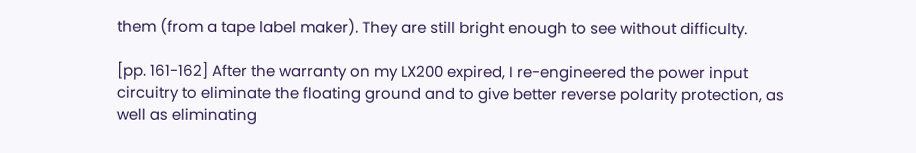them (from a tape label maker). They are still bright enough to see without difficulty.

[pp. 161-162] After the warranty on my LX200 expired, I re-engineered the power input circuitry to eliminate the floating ground and to give better reverse polarity protection, as well as eliminating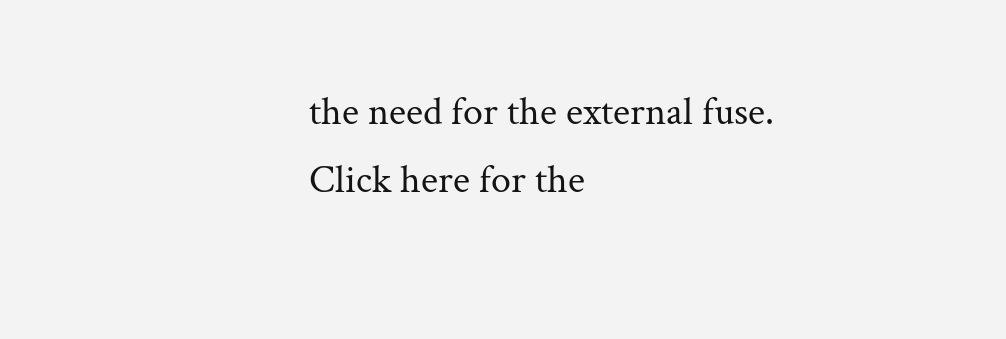the need for the external fuse. Click here for the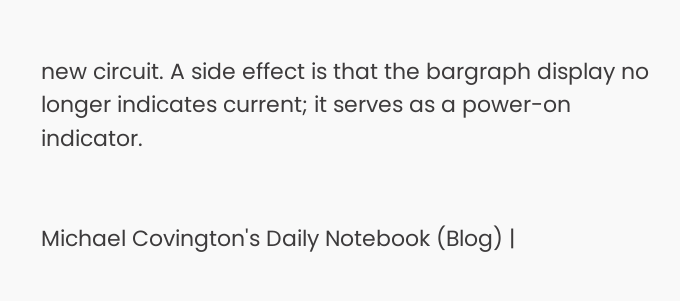new circuit. A side effect is that the bargraph display no longer indicates current; it serves as a power-on indicator.


Michael Covington's Daily Notebook (Blog) |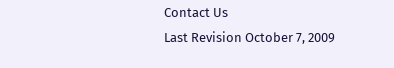Contact Us
Last Revision October 7, 2009